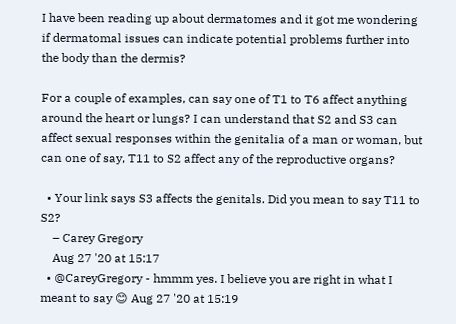I have been reading up about dermatomes and it got me wondering if dermatomal issues can indicate potential problems further into the body than the dermis?

For a couple of examples, can say one of T1 to T6 affect anything around the heart or lungs? I can understand that S2 and S3 can affect sexual responses within the genitalia of a man or woman, but can one of say, T11 to S2 affect any of the reproductive organs?

  • Your link says S3 affects the genitals. Did you mean to say T11 to S2?
    – Carey Gregory
    Aug 27 '20 at 15:17
  • @CareyGregory - hmmm yes. I believe you are right in what I meant to say 😊 Aug 27 '20 at 15:19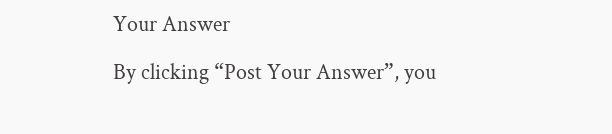Your Answer

By clicking “Post Your Answer”, you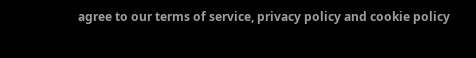agree to our terms of service, privacy policy and cookie policy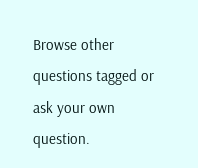Browse other questions tagged or ask your own question.